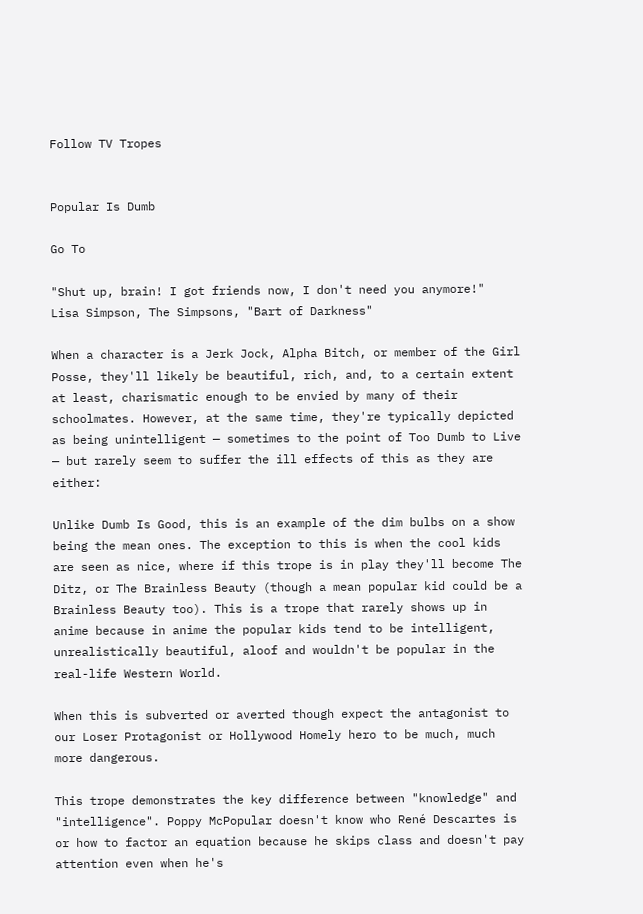Follow TV Tropes


Popular Is Dumb

Go To

"Shut up, brain! I got friends now, I don't need you anymore!"
Lisa Simpson, The Simpsons, "Bart of Darkness"

When a character is a Jerk Jock, Alpha Bitch, or member of the Girl Posse, they'll likely be beautiful, rich, and, to a certain extent at least, charismatic enough to be envied by many of their schoolmates. However, at the same time, they're typically depicted as being unintelligent — sometimes to the point of Too Dumb to Live — but rarely seem to suffer the ill effects of this as they are either:

Unlike Dumb Is Good, this is an example of the dim bulbs on a show being the mean ones. The exception to this is when the cool kids are seen as nice, where if this trope is in play they'll become The Ditz, or The Brainless Beauty (though a mean popular kid could be a Brainless Beauty too). This is a trope that rarely shows up in anime because in anime the popular kids tend to be intelligent, unrealistically beautiful, aloof and wouldn't be popular in the real-life Western World.

When this is subverted or averted though expect the antagonist to our Loser Protagonist or Hollywood Homely hero to be much, much more dangerous.

This trope demonstrates the key difference between "knowledge" and "intelligence". Poppy McPopular doesn't know who René Descartes is or how to factor an equation because he skips class and doesn't pay attention even when he's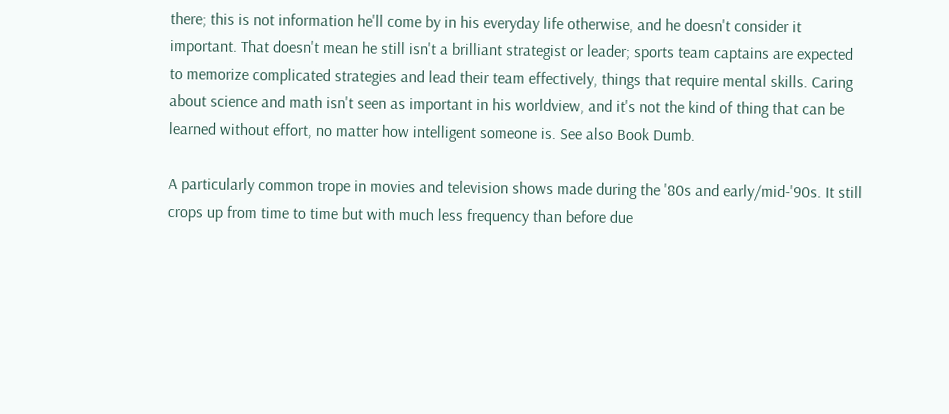there; this is not information he'll come by in his everyday life otherwise, and he doesn't consider it important. That doesn't mean he still isn't a brilliant strategist or leader; sports team captains are expected to memorize complicated strategies and lead their team effectively, things that require mental skills. Caring about science and math isn't seen as important in his worldview, and it's not the kind of thing that can be learned without effort, no matter how intelligent someone is. See also Book Dumb.

A particularly common trope in movies and television shows made during the '80s and early/mid-'90s. It still crops up from time to time but with much less frequency than before due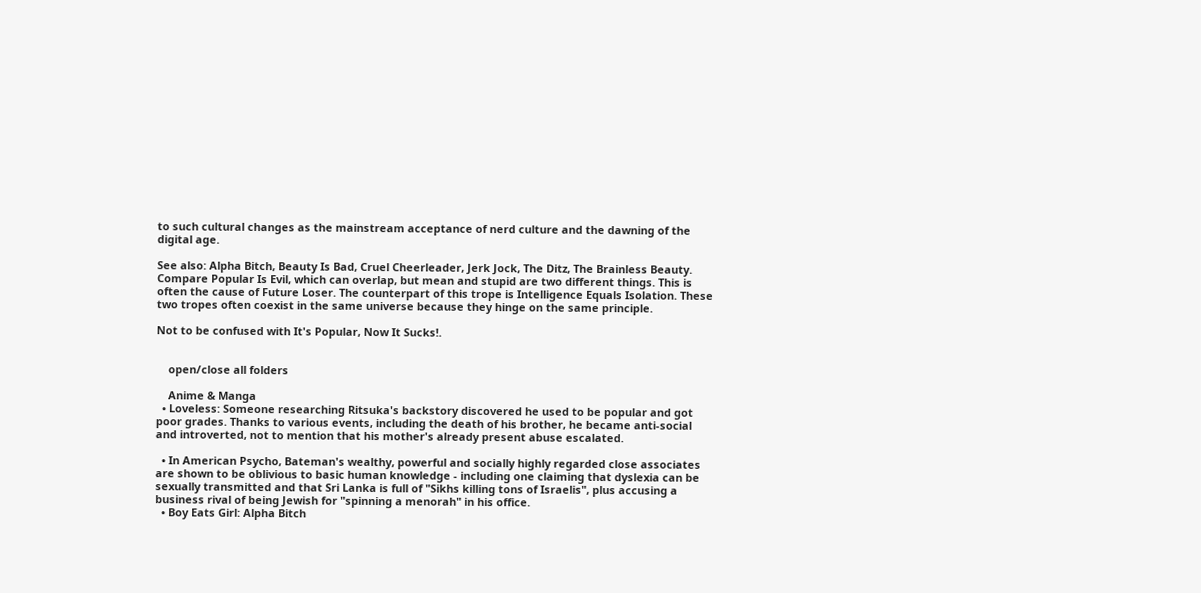to such cultural changes as the mainstream acceptance of nerd culture and the dawning of the digital age.

See also: Alpha Bitch, Beauty Is Bad, Cruel Cheerleader, Jerk Jock, The Ditz, The Brainless Beauty. Compare Popular Is Evil, which can overlap, but mean and stupid are two different things. This is often the cause of Future Loser. The counterpart of this trope is Intelligence Equals Isolation. These two tropes often coexist in the same universe because they hinge on the same principle.

Not to be confused with It's Popular, Now It Sucks!.


    open/close all folders

    Anime & Manga
  • Loveless: Someone researching Ritsuka's backstory discovered he used to be popular and got poor grades. Thanks to various events, including the death of his brother, he became anti-social and introverted, not to mention that his mother's already present abuse escalated.

  • In American Psycho, Bateman's wealthy, powerful and socially highly regarded close associates are shown to be oblivious to basic human knowledge - including one claiming that dyslexia can be sexually transmitted and that Sri Lanka is full of "Sikhs killing tons of Israelis", plus accusing a business rival of being Jewish for "spinning a menorah" in his office.
  • Boy Eats Girl: Alpha Bitch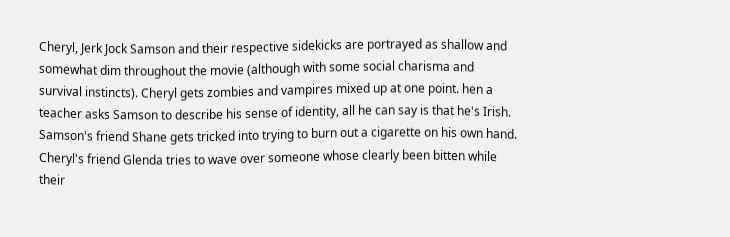Cheryl, Jerk Jock Samson and their respective sidekicks are portrayed as shallow and somewhat dim throughout the movie (although with some social charisma and survival instincts). Cheryl gets zombies and vampires mixed up at one point. hen a teacher asks Samson to describe his sense of identity, all he can say is that he's Irish. Samson's friend Shane gets tricked into trying to burn out a cigarette on his own hand. Cheryl's friend Glenda tries to wave over someone whose clearly been bitten while their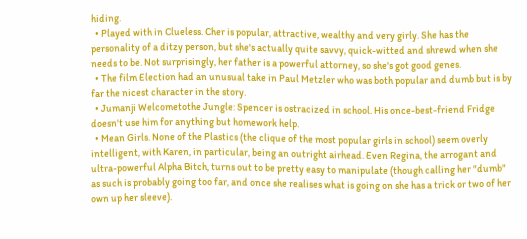hiding.
  • Played with in Clueless. Cher is popular, attractive, wealthy and very girly. She has the personality of a ditzy person, but she's actually quite savvy, quick-witted and shrewd when she needs to be. Not surprisingly, her father is a powerful attorney, so she's got good genes.
  • The film Election had an unusual take in Paul Metzler who was both popular and dumb but is by far the nicest character in the story.
  • Jumanji Welcometothe Jungle: Spencer is ostracized in school. His once-best-friend Fridge doesn't use him for anything but homework help.
  • Mean Girls. None of the Plastics (the clique of the most popular girls in school) seem overly intelligent, with Karen, in particular, being an outright airhead. Even Regina, the arrogant and ultra-powerful Alpha Bitch, turns out to be pretty easy to manipulate (though calling her "dumb" as such is probably going too far, and once she realises what is going on she has a trick or two of her own up her sleeve).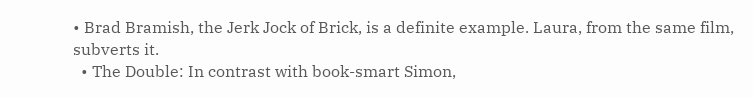• Brad Bramish, the Jerk Jock of Brick, is a definite example. Laura, from the same film, subverts it.
  • The Double: In contrast with book-smart Simon,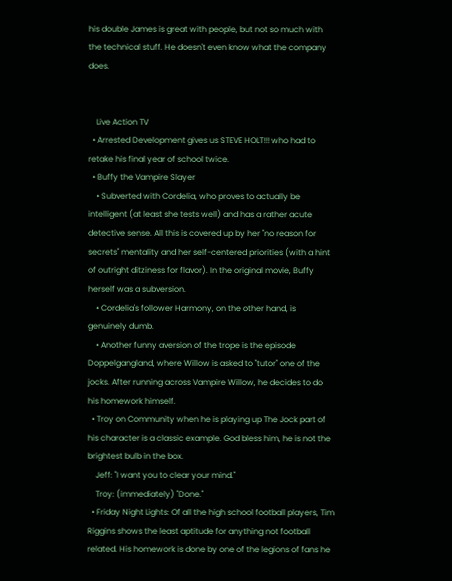his double James is great with people, but not so much with the technical stuff. He doesn't even know what the company does.


    Live Action TV
  • Arrested Development gives us STEVE HOLT!!! who had to retake his final year of school twice.
  • Buffy the Vampire Slayer
    • Subverted with Cordelia, who proves to actually be intelligent (at least she tests well) and has a rather acute detective sense. All this is covered up by her "no reason for secrets" mentality and her self-centered priorities (with a hint of outright ditziness for flavor). In the original movie, Buffy herself was a subversion.
    • Cordelia's follower Harmony, on the other hand, is genuinely dumb.
    • Another funny aversion of the trope is the episode Doppelgangland, where Willow is asked to "tutor" one of the jocks. After running across Vampire Willow, he decides to do his homework himself.
  • Troy on Community when he is playing up The Jock part of his character is a classic example. God bless him, he is not the brightest bulb in the box.
    Jeff: "I want you to clear your mind."
    Troy: (immediately) "Done."
  • Friday Night Lights: Of all the high school football players, Tim Riggins shows the least aptitude for anything not football related. His homework is done by one of the legions of fans he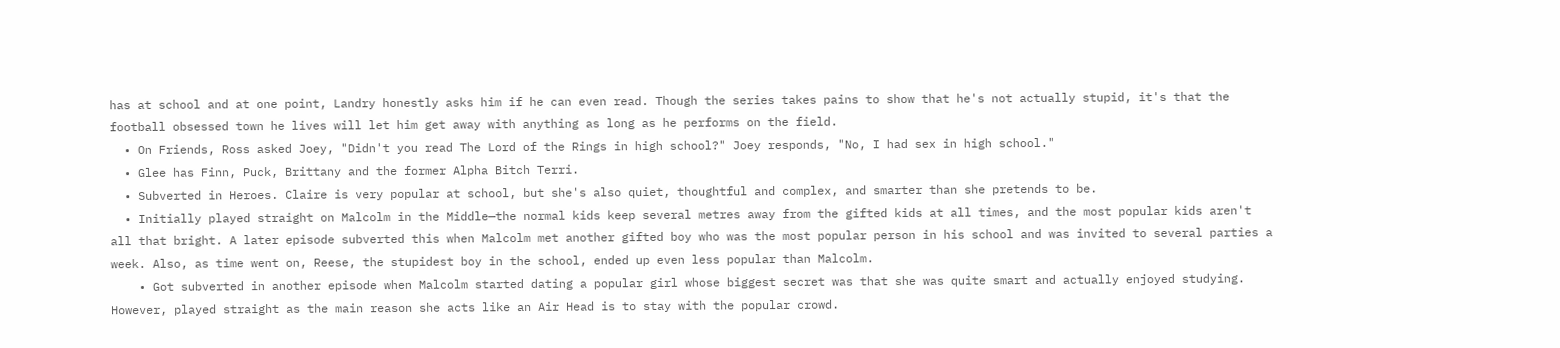has at school and at one point, Landry honestly asks him if he can even read. Though the series takes pains to show that he's not actually stupid, it's that the football obsessed town he lives will let him get away with anything as long as he performs on the field.
  • On Friends, Ross asked Joey, "Didn't you read The Lord of the Rings in high school?" Joey responds, "No, I had sex in high school."
  • Glee has Finn, Puck, Brittany and the former Alpha Bitch Terri.
  • Subverted in Heroes. Claire is very popular at school, but she's also quiet, thoughtful and complex, and smarter than she pretends to be.
  • Initially played straight on Malcolm in the Middle—the normal kids keep several metres away from the gifted kids at all times, and the most popular kids aren't all that bright. A later episode subverted this when Malcolm met another gifted boy who was the most popular person in his school and was invited to several parties a week. Also, as time went on, Reese, the stupidest boy in the school, ended up even less popular than Malcolm.
    • Got subverted in another episode when Malcolm started dating a popular girl whose biggest secret was that she was quite smart and actually enjoyed studying. However, played straight as the main reason she acts like an Air Head is to stay with the popular crowd.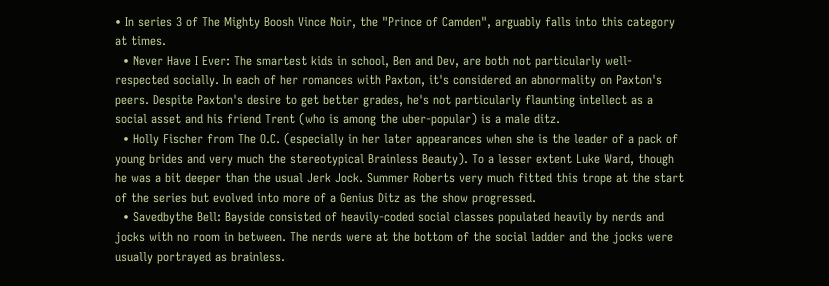• In series 3 of The Mighty Boosh Vince Noir, the "Prince of Camden", arguably falls into this category at times.
  • Never Have I Ever: The smartest kids in school, Ben and Dev, are both not particularly well-respected socially. In each of her romances with Paxton, it's considered an abnormality on Paxton's peers. Despite Paxton's desire to get better grades, he's not particularly flaunting intellect as a social asset and his friend Trent (who is among the uber-popular) is a male ditz.
  • Holly Fischer from The O.C. (especially in her later appearances when she is the leader of a pack of young brides and very much the stereotypical Brainless Beauty). To a lesser extent Luke Ward, though he was a bit deeper than the usual Jerk Jock. Summer Roberts very much fitted this trope at the start of the series but evolved into more of a Genius Ditz as the show progressed.
  • Savedbythe Bell: Bayside consisted of heavily-coded social classes populated heavily by nerds and jocks with no room in between. The nerds were at the bottom of the social ladder and the jocks were usually portrayed as brainless.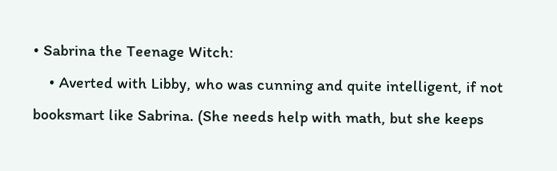• Sabrina the Teenage Witch:
    • Averted with Libby, who was cunning and quite intelligent, if not booksmart like Sabrina. (She needs help with math, but she keeps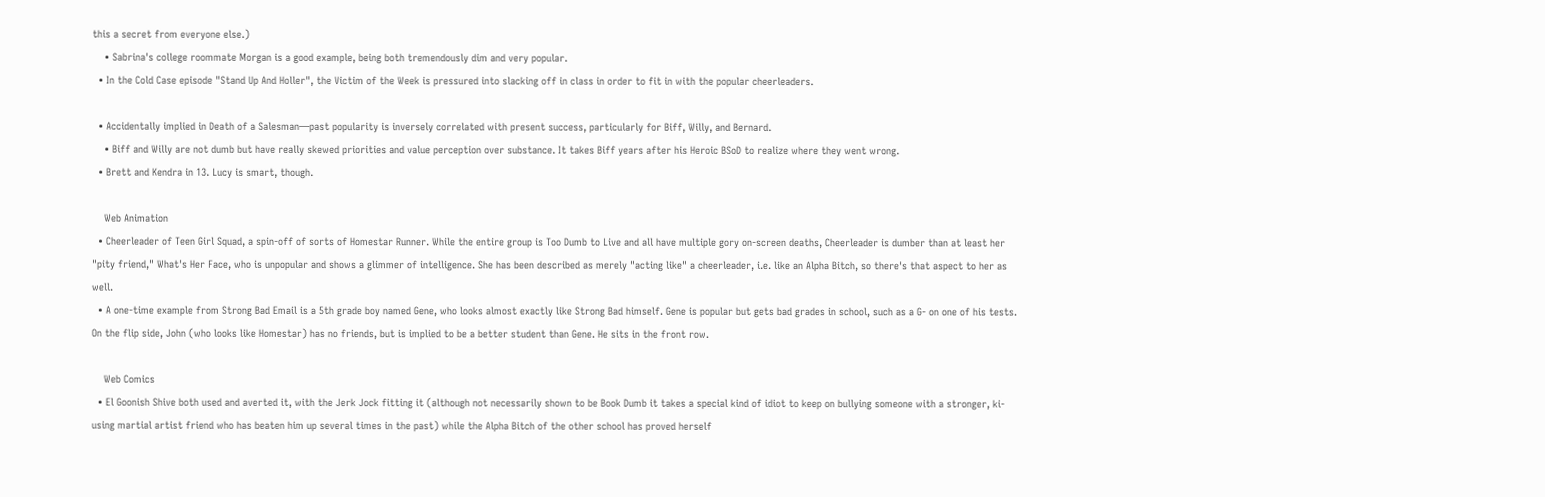this a secret from everyone else.)
    • Sabrina's college roommate Morgan is a good example, being both tremendously dim and very popular.
  • In the Cold Case episode "Stand Up And Holler", the Victim of the Week is pressured into slacking off in class in order to fit in with the popular cheerleaders.

  • Accidentally implied in Death of a Salesman—past popularity is inversely correlated with present success, particularly for Biff, Willy, and Bernard.
    • Biff and Willy are not dumb but have really skewed priorities and value perception over substance. It takes Biff years after his Heroic BSoD to realize where they went wrong.
  • Brett and Kendra in 13. Lucy is smart, though.

    Web Animation
  • Cheerleader of Teen Girl Squad, a spin-off of sorts of Homestar Runner. While the entire group is Too Dumb to Live and all have multiple gory on-screen deaths, Cheerleader is dumber than at least her "pity friend," What's Her Face, who is unpopular and shows a glimmer of intelligence. She has been described as merely "acting like" a cheerleader, i.e. like an Alpha Bitch, so there's that aspect to her as well.
  • A one-time example from Strong Bad Email is a 5th grade boy named Gene, who looks almost exactly like Strong Bad himself. Gene is popular but gets bad grades in school, such as a G- on one of his tests. On the flip side, John (who looks like Homestar) has no friends, but is implied to be a better student than Gene. He sits in the front row.

    Web Comics
  • El Goonish Shive both used and averted it, with the Jerk Jock fitting it (although not necessarily shown to be Book Dumb it takes a special kind of idiot to keep on bullying someone with a stronger, ki-using martial artist friend who has beaten him up several times in the past) while the Alpha Bitch of the other school has proved herself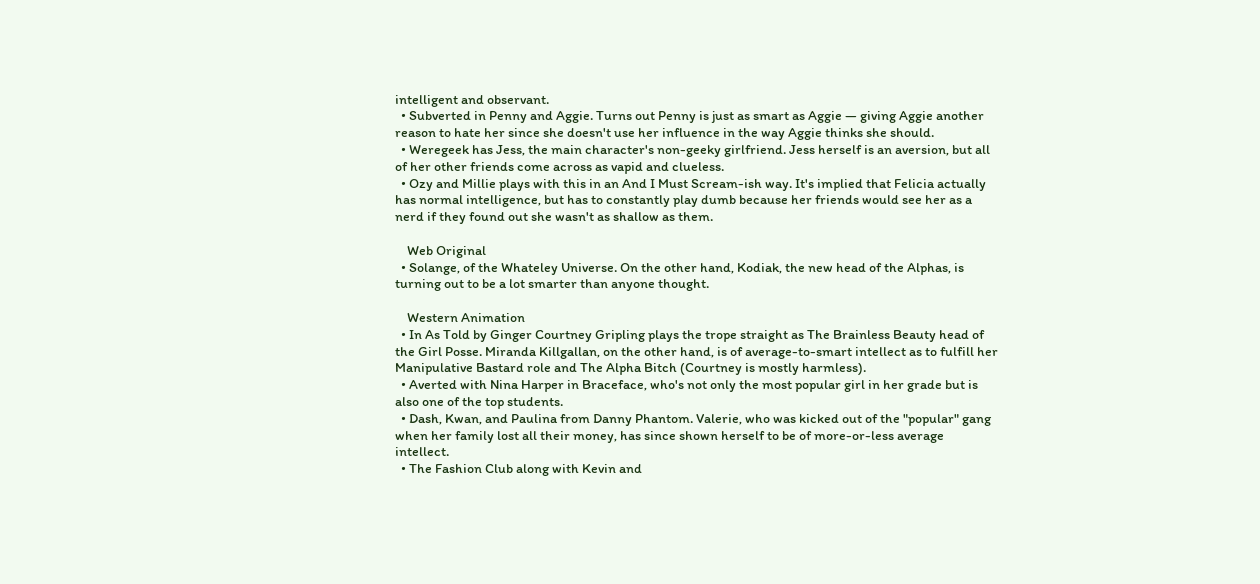intelligent and observant.
  • Subverted in Penny and Aggie. Turns out Penny is just as smart as Aggie — giving Aggie another reason to hate her since she doesn't use her influence in the way Aggie thinks she should.
  • Weregeek has Jess, the main character's non-geeky girlfriend. Jess herself is an aversion, but all of her other friends come across as vapid and clueless.
  • Ozy and Millie plays with this in an And I Must Scream-ish way. It's implied that Felicia actually has normal intelligence, but has to constantly play dumb because her friends would see her as a nerd if they found out she wasn't as shallow as them.

    Web Original
  • Solange, of the Whateley Universe. On the other hand, Kodiak, the new head of the Alphas, is turning out to be a lot smarter than anyone thought.

    Western Animation
  • In As Told by Ginger Courtney Gripling plays the trope straight as The Brainless Beauty head of the Girl Posse. Miranda Killgallan, on the other hand, is of average-to-smart intellect as to fulfill her Manipulative Bastard role and The Alpha Bitch (Courtney is mostly harmless).
  • Averted with Nina Harper in Braceface, who's not only the most popular girl in her grade but is also one of the top students.
  • Dash, Kwan, and Paulina from Danny Phantom. Valerie, who was kicked out of the "popular" gang when her family lost all their money, has since shown herself to be of more-or-less average intellect.
  • The Fashion Club along with Kevin and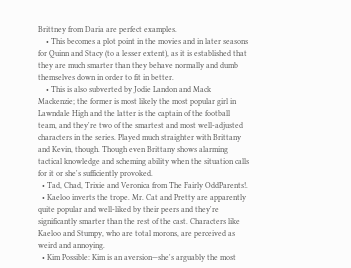Brittney from Daria are perfect examples.
    • This becomes a plot point in the movies and in later seasons for Quinn and Stacy (to a lesser extent), as it is established that they are much smarter than they behave normally and dumb themselves down in order to fit in better.
    • This is also subverted by Jodie Landon and Mack Mackenzie; the former is most likely the most popular girl in Lawndale High and the latter is the captain of the football team, and they're two of the smartest and most well-adjusted characters in the series. Played much straighter with Brittany and Kevin, though. Though even Brittany shows alarming tactical knowledge and scheming ability when the situation calls for it or she's sufficiently provoked.
  • Tad, Chad, Trixie and Veronica from The Fairly OddParents!.
  • Kaeloo inverts the trope. Mr. Cat and Pretty are apparently quite popular and well-liked by their peers and they're significantly smarter than the rest of the cast. Characters like Kaeloo and Stumpy, who are total morons, are perceived as weird and annoying.
  • Kim Possible: Kim is an aversion—she's arguably the most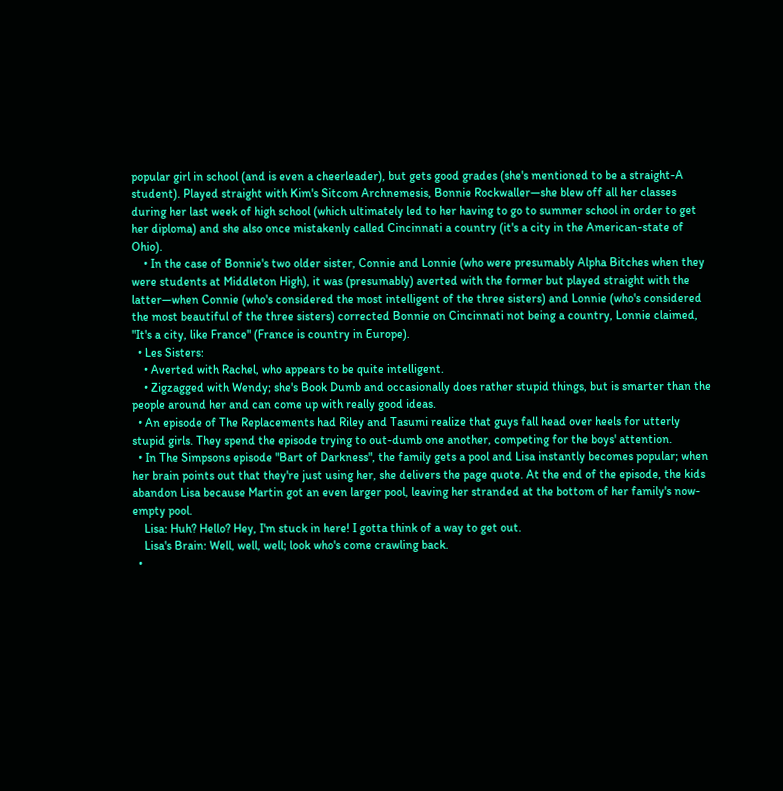popular girl in school (and is even a cheerleader), but gets good grades (she's mentioned to be a straight-A student). Played straight with Kim's Sitcom Archnemesis, Bonnie Rockwaller—she blew off all her classes during her last week of high school (which ultimately led to her having to go to summer school in order to get her diploma) and she also once mistakenly called Cincinnati a country (it's a city in the American-state of Ohio).
    • In the case of Bonnie's two older sister, Connie and Lonnie (who were presumably Alpha Bitches when they were students at Middleton High), it was (presumably) averted with the former but played straight with the latter—when Connie (who's considered the most intelligent of the three sisters) and Lonnie (who's considered the most beautiful of the three sisters) corrected Bonnie on Cincinnati not being a country, Lonnie claimed, "It's a city, like France" (France is country in Europe).
  • Les Sisters:
    • Averted with Rachel, who appears to be quite intelligent.
    • Zigzagged with Wendy; she's Book Dumb and occasionally does rather stupid things, but is smarter than the people around her and can come up with really good ideas.
  • An episode of The Replacements had Riley and Tasumi realize that guys fall head over heels for utterly stupid girls. They spend the episode trying to out-dumb one another, competing for the boys' attention.
  • In The Simpsons episode "Bart of Darkness", the family gets a pool and Lisa instantly becomes popular; when her brain points out that they're just using her, she delivers the page quote. At the end of the episode, the kids abandon Lisa because Martin got an even larger pool, leaving her stranded at the bottom of her family's now-empty pool.
    Lisa: Huh? Hello? Hey, I'm stuck in here! I gotta think of a way to get out.
    Lisa's Brain: Well, well, well; look who's come crawling back.
  •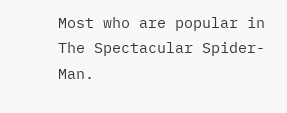Most who are popular in The Spectacular Spider-Man.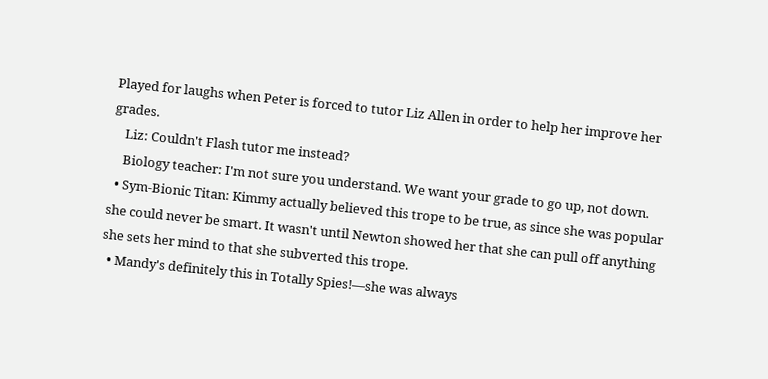Played for laughs when Peter is forced to tutor Liz Allen in order to help her improve her grades.
    Liz: Couldn't Flash tutor me instead?
    Biology teacher: I'm not sure you understand. We want your grade to go up, not down.
  • Sym-Bionic Titan: Kimmy actually believed this trope to be true, as since she was popular she could never be smart. It wasn't until Newton showed her that she can pull off anything she sets her mind to that she subverted this trope.
  • Mandy's definitely this in Totally Spies!—she was always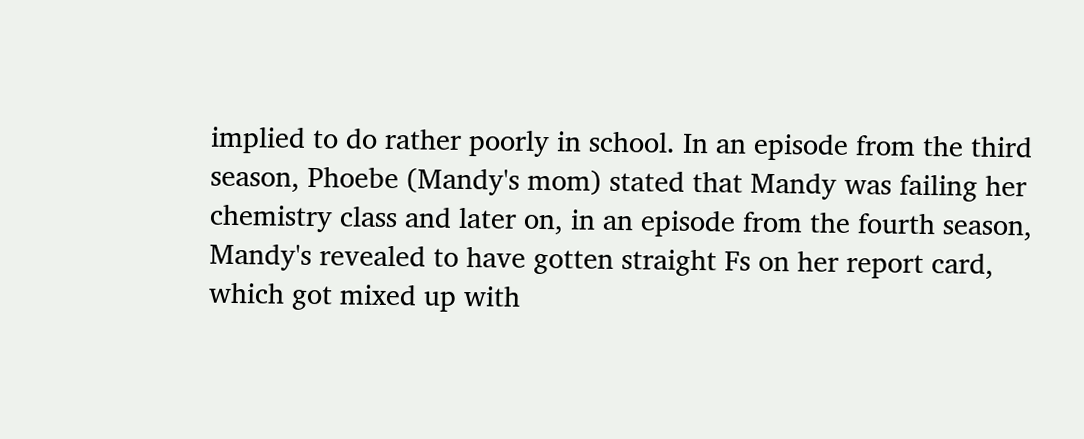implied to do rather poorly in school. In an episode from the third season, Phoebe (Mandy's mom) stated that Mandy was failing her chemistry class and later on, in an episode from the fourth season, Mandy's revealed to have gotten straight Fs on her report card, which got mixed up with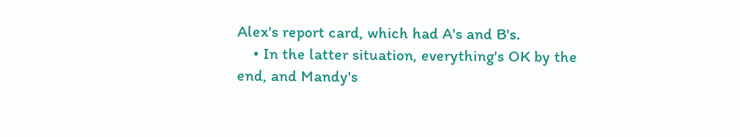Alex's report card, which had A's and B's.
    • In the latter situation, everything's OK by the end, and Mandy's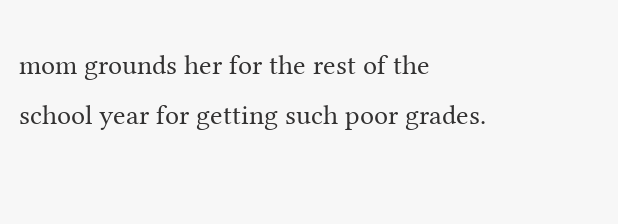mom grounds her for the rest of the school year for getting such poor grades.